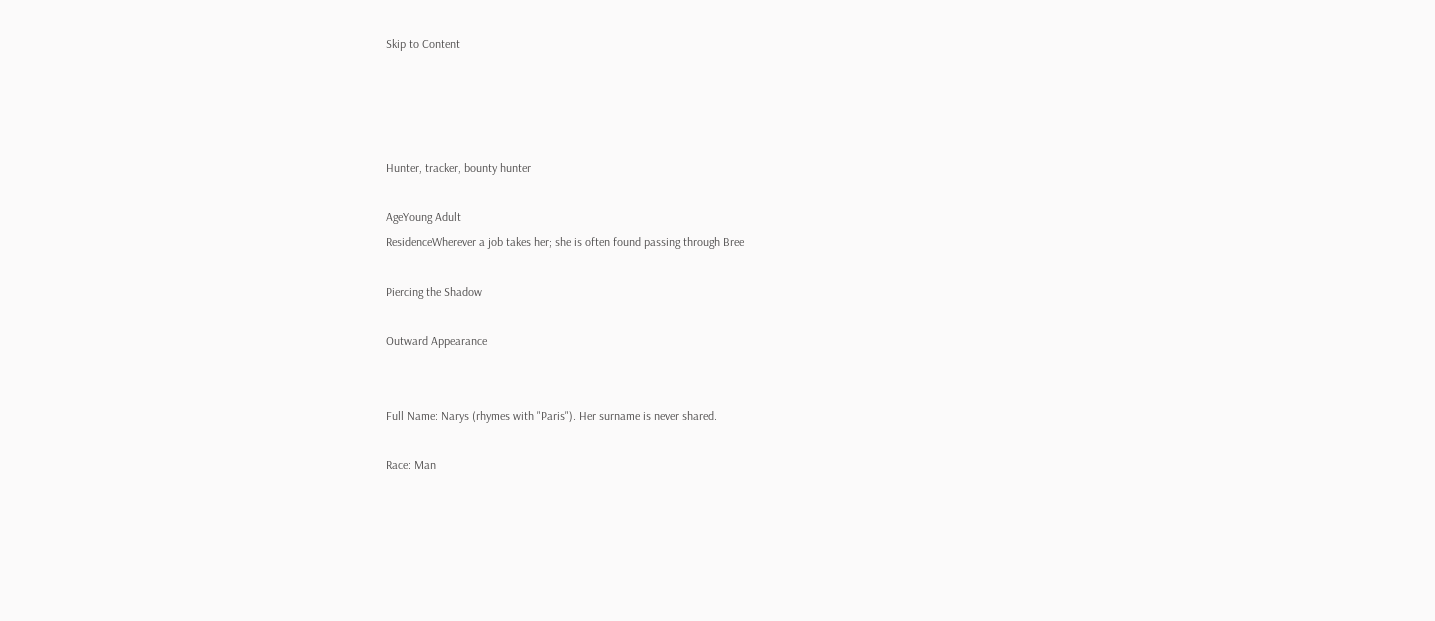Skip to Content




Hunter, tracker, bounty hunter

AgeYoung Adult
ResidenceWherever a job takes her; she is often found passing through Bree

Piercing the Shadow

Outward Appearance


Full Name: Narys (rhymes with "Paris"). Her surname is never shared.

Race: Man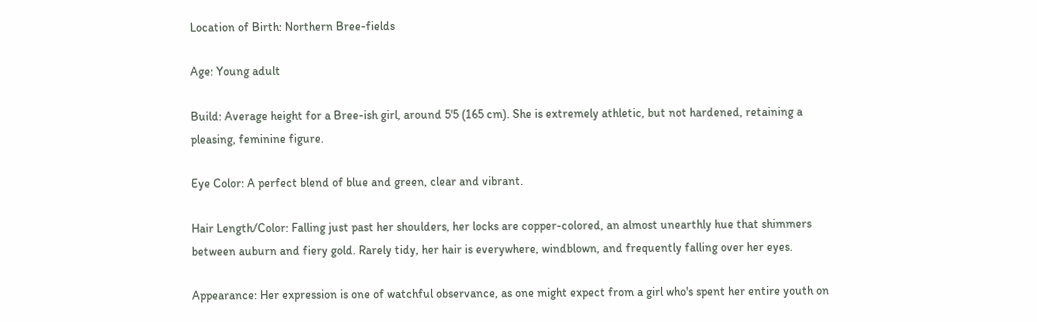Location of Birth: Northern Bree-fields

Age: Young adult

Build: Average height for a Bree-ish girl, around 5'5 (165 cm). She is extremely athletic, but not hardened, retaining a pleasing, feminine figure.

Eye Color: A perfect blend of blue and green, clear and vibrant.

Hair Length/Color: Falling just past her shoulders, her locks are copper-colored, an almost unearthly hue that shimmers between auburn and fiery gold. Rarely tidy, her hair is everywhere, windblown, and frequently falling over her eyes.

Appearance: Her expression is one of watchful observance, as one might expect from a girl who's spent her entire youth on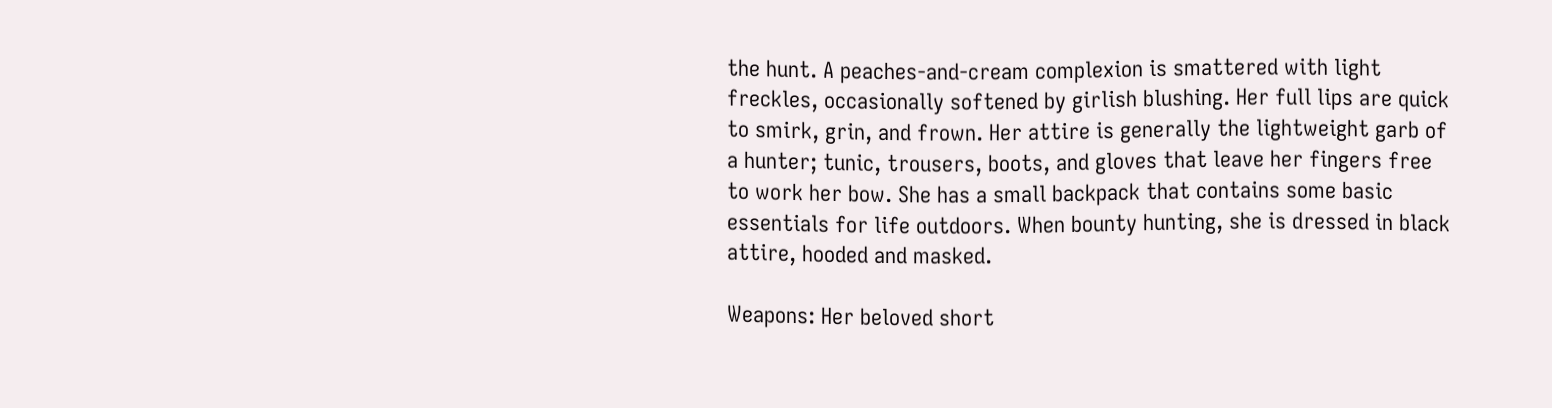the hunt. A peaches-and-cream complexion is smattered with light freckles, occasionally softened by girlish blushing. Her full lips are quick to smirk, grin, and frown. Her attire is generally the lightweight garb of a hunter; tunic, trousers, boots, and gloves that leave her fingers free to work her bow. She has a small backpack that contains some basic essentials for life outdoors. When bounty hunting, she is dressed in black attire, hooded and masked.

Weapons: Her beloved short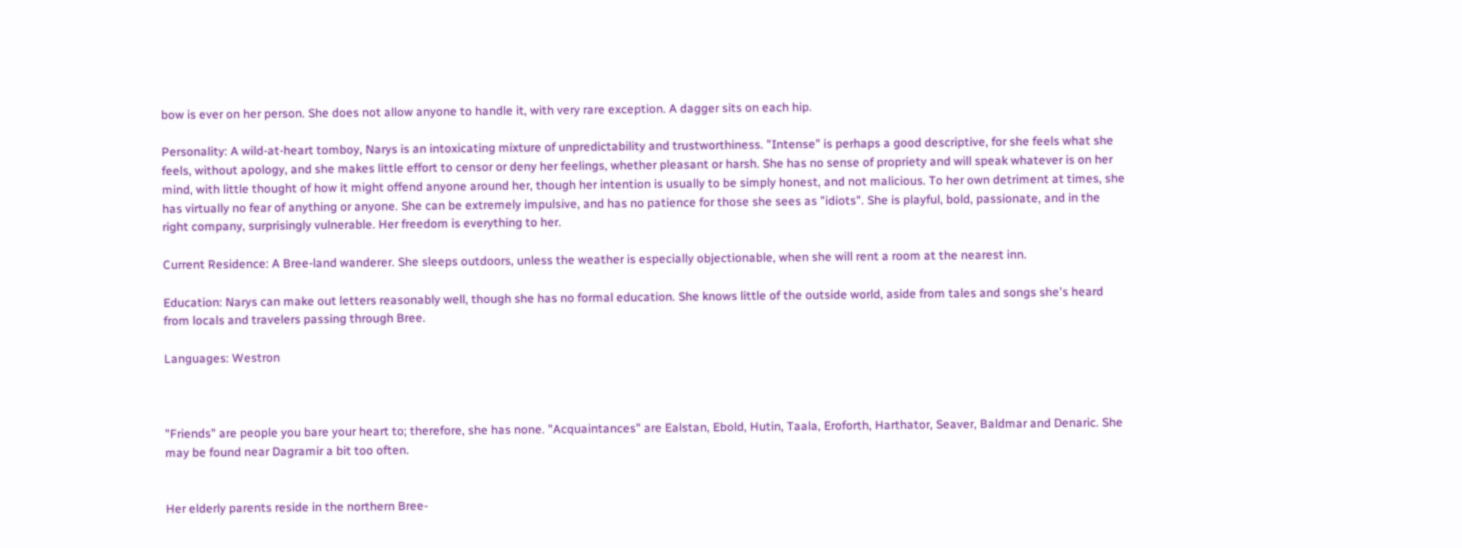bow is ever on her person. She does not allow anyone to handle it, with very rare exception. A dagger sits on each hip.

Personality: A wild-at-heart tomboy, Narys is an intoxicating mixture of unpredictability and trustworthiness. "Intense" is perhaps a good descriptive, for she feels what she feels, without apology, and she makes little effort to censor or deny her feelings, whether pleasant or harsh. She has no sense of propriety and will speak whatever is on her mind, with little thought of how it might offend anyone around her, though her intention is usually to be simply honest, and not malicious. To her own detriment at times, she has virtually no fear of anything or anyone. She can be extremely impulsive, and has no patience for those she sees as "idiots". She is playful, bold, passionate, and in the right company, surprisingly vulnerable. Her freedom is everything to her.

Current Residence: A Bree-land wanderer. She sleeps outdoors, unless the weather is especially objectionable, when she will rent a room at the nearest inn.

Education: Narys can make out letters reasonably well, though she has no formal education. She knows little of the outside world, aside from tales and songs she's heard from locals and travelers passing through Bree.

Languages: Westron



"Friends" are people you bare your heart to; therefore, she has none. "Acquaintances" are Ealstan, Ebold, Hutin, Taala, Eroforth, Harthator, Seaver, Baldmar and Denaric. She may be found near Dagramir a bit too often.


Her elderly parents reside in the northern Bree-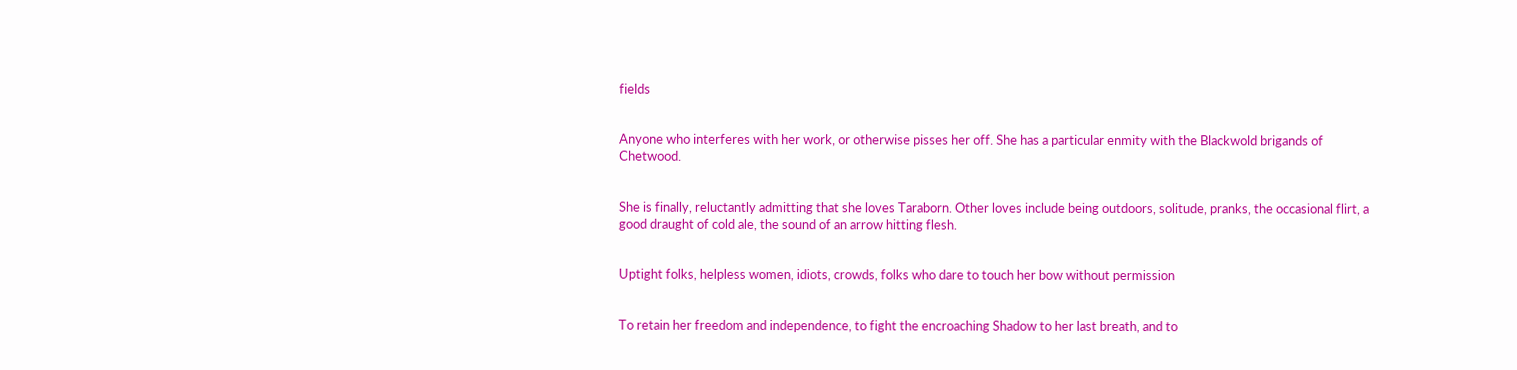fields


Anyone who interferes with her work, or otherwise pisses her off. She has a particular enmity with the Blackwold brigands of Chetwood.


She is finally, reluctantly admitting that she loves Taraborn. Other loves include being outdoors, solitude, pranks, the occasional flirt, a good draught of cold ale, the sound of an arrow hitting flesh.


Uptight folks, helpless women, idiots, crowds, folks who dare to touch her bow without permission


To retain her freedom and independence, to fight the encroaching Shadow to her last breath, and to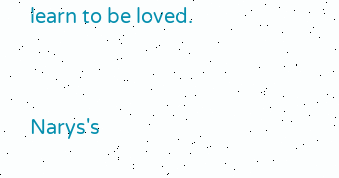learn to be loved.


Narys's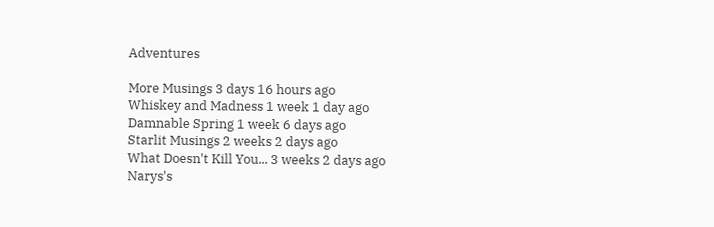Adventures

More Musings 3 days 16 hours ago
Whiskey and Madness 1 week 1 day ago
Damnable Spring 1 week 6 days ago
Starlit Musings 2 weeks 2 days ago
What Doesn't Kill You... 3 weeks 2 days ago
Narys's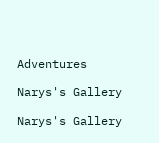Adventures

Narys's Gallery

Narys's Gallery